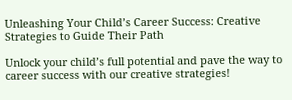Unleashing Your Child’s Career Success: Creative Strategies to Guide Their Path

Unlock your child’s full potential and pave the way to career success with our creative strategies!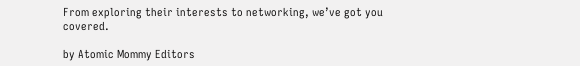From exploring their interests to networking, we’ve got you covered.

by Atomic Mommy Editors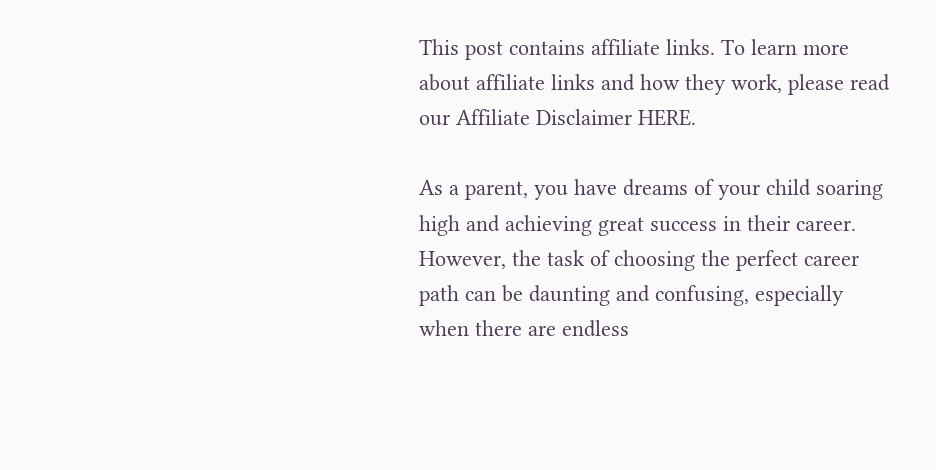This post contains affiliate links. To learn more about affiliate links and how they work, please read our Affiliate Disclaimer HERE.

As a parent, you have dreams of your child soaring high and achieving great success in their career. However, the task of choosing the perfect career path can be daunting and confusing, especially when there are endless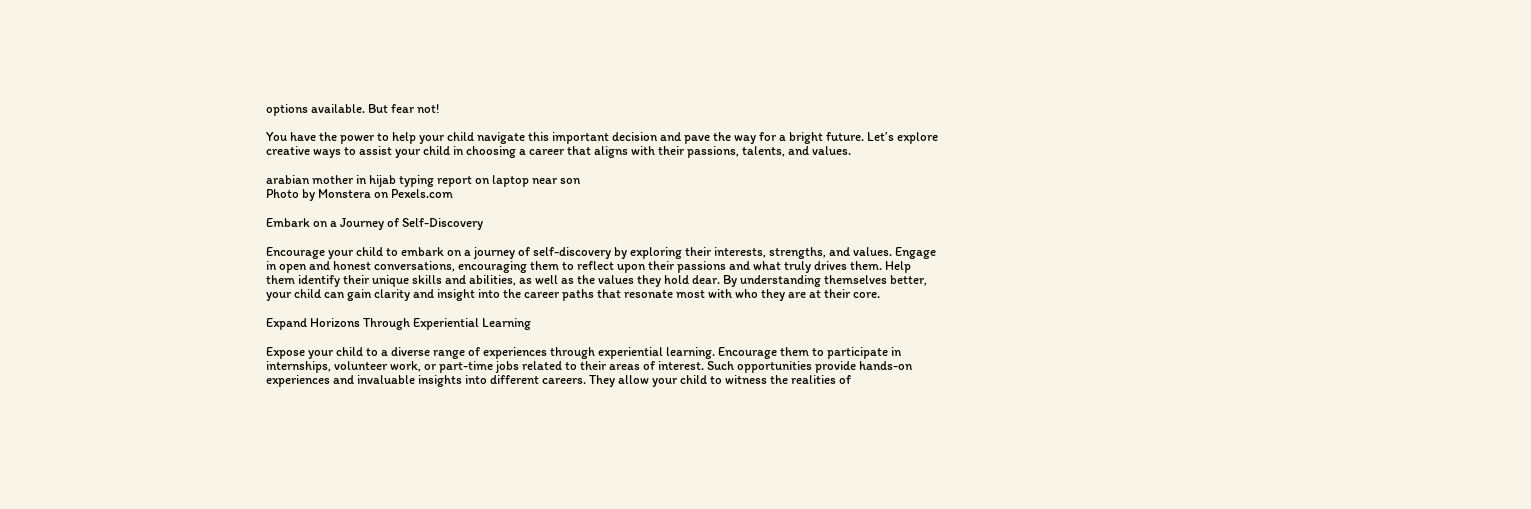options available. But fear not!

You have the power to help your child navigate this important decision and pave the way for a bright future. Let’s explore creative ways to assist your child in choosing a career that aligns with their passions, talents, and values.

arabian mother in hijab typing report on laptop near son
Photo by Monstera on Pexels.com

Embark on a Journey of Self-Discovery

Encourage your child to embark on a journey of self-discovery by exploring their interests, strengths, and values. Engage in open and honest conversations, encouraging them to reflect upon their passions and what truly drives them. Help them identify their unique skills and abilities, as well as the values they hold dear. By understanding themselves better, your child can gain clarity and insight into the career paths that resonate most with who they are at their core.

Expand Horizons Through Experiential Learning

Expose your child to a diverse range of experiences through experiential learning. Encourage them to participate in internships, volunteer work, or part-time jobs related to their areas of interest. Such opportunities provide hands-on experiences and invaluable insights into different careers. They allow your child to witness the realities of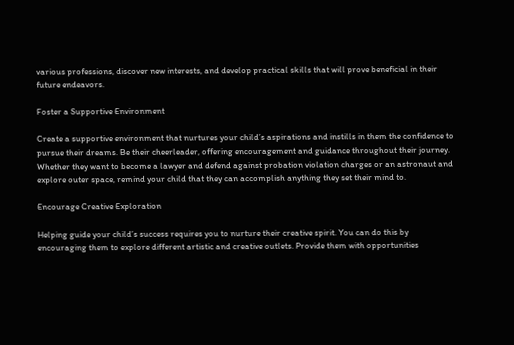various professions, discover new interests, and develop practical skills that will prove beneficial in their future endeavors.

Foster a Supportive Environment

Create a supportive environment that nurtures your child’s aspirations and instills in them the confidence to pursue their dreams. Be their cheerleader, offering encouragement and guidance throughout their journey. Whether they want to become a lawyer and defend against probation violation charges or an astronaut and explore outer space, remind your child that they can accomplish anything they set their mind to.

Encourage Creative Exploration

Helping guide your child’s success requires you to nurture their creative spirit. You can do this by encouraging them to explore different artistic and creative outlets. Provide them with opportunities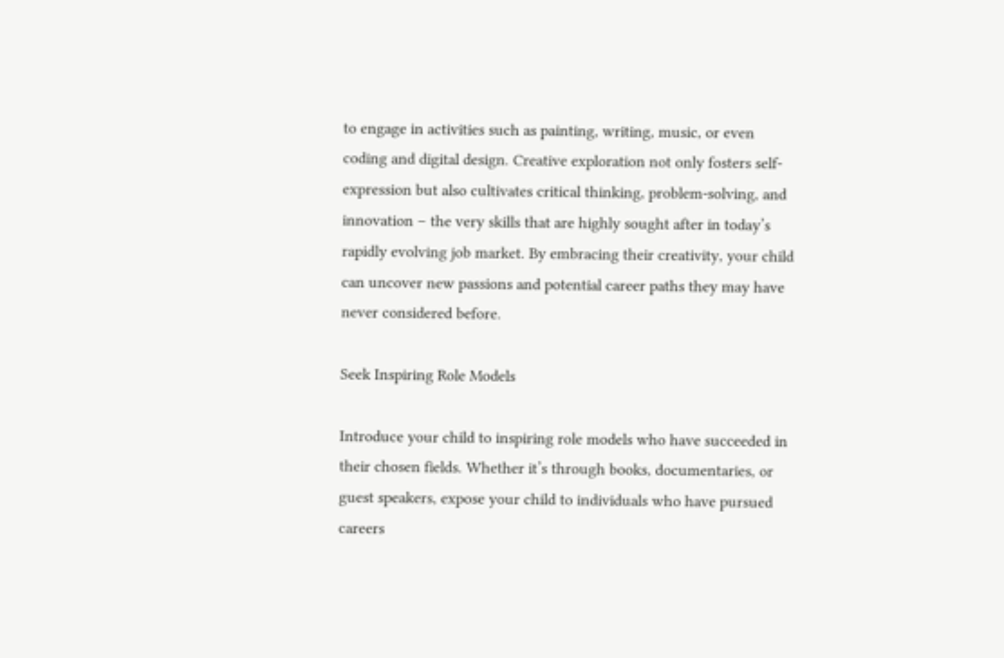to engage in activities such as painting, writing, music, or even coding and digital design. Creative exploration not only fosters self-expression but also cultivates critical thinking, problem-solving, and innovation – the very skills that are highly sought after in today’s rapidly evolving job market. By embracing their creativity, your child can uncover new passions and potential career paths they may have never considered before.

Seek Inspiring Role Models

Introduce your child to inspiring role models who have succeeded in their chosen fields. Whether it’s through books, documentaries, or guest speakers, expose your child to individuals who have pursued careers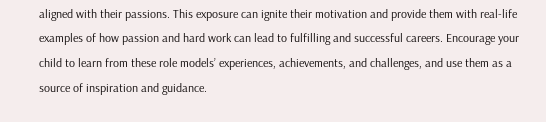aligned with their passions. This exposure can ignite their motivation and provide them with real-life examples of how passion and hard work can lead to fulfilling and successful careers. Encourage your child to learn from these role models’ experiences, achievements, and challenges, and use them as a source of inspiration and guidance.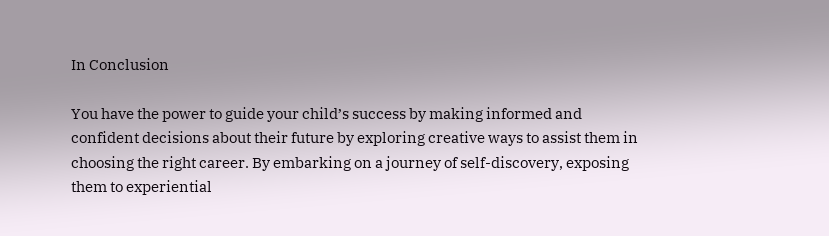In Conclusion

You have the power to guide your child’s success by making informed and confident decisions about their future by exploring creative ways to assist them in choosing the right career. By embarking on a journey of self-discovery, exposing them to experiential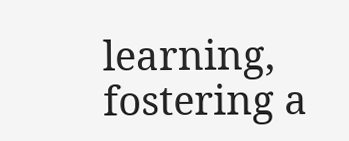learning, fostering a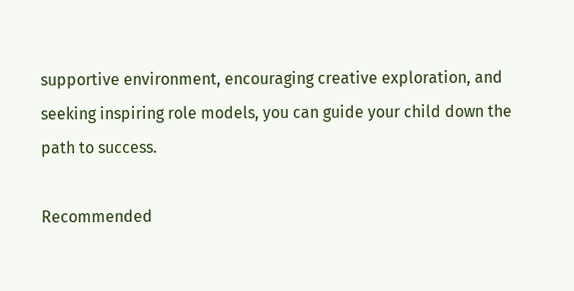supportive environment, encouraging creative exploration, and seeking inspiring role models, you can guide your child down the path to success.

Recommended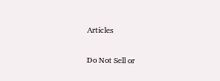Articles

Do Not Sell or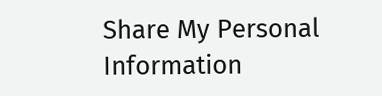Share My Personal Information